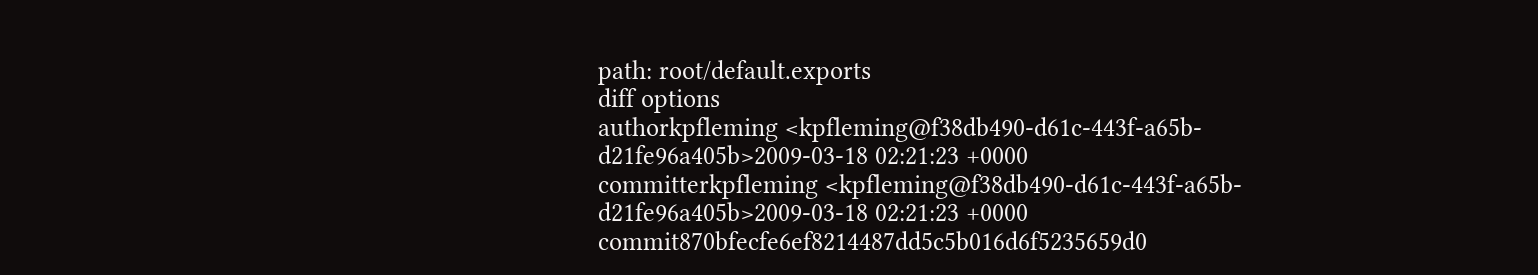path: root/default.exports
diff options
authorkpfleming <kpfleming@f38db490-d61c-443f-a65b-d21fe96a405b>2009-03-18 02:21:23 +0000
committerkpfleming <kpfleming@f38db490-d61c-443f-a65b-d21fe96a405b>2009-03-18 02:21:23 +0000
commit870bfecfe6ef8214487dd5c5b016d6f5235659d0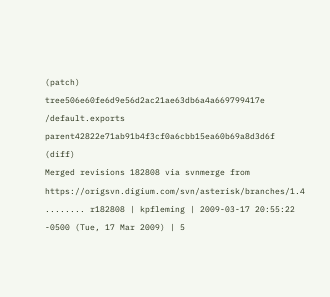(patch)
tree506e60fe6d9e56d2ac21ae63db6a4a669799417e /default.exports
parent42822e71ab91b4f3cf0a6cbb15ea60b69a8d3d6f (diff)
Merged revisions 182808 via svnmerge from
https://origsvn.digium.com/svn/asterisk/branches/1.4 ........ r182808 | kpfleming | 2009-03-17 20:55:22 -0500 (Tue, 17 Mar 2009) | 5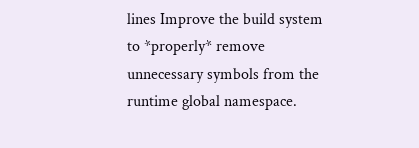lines Improve the build system to *properly* remove unnecessary symbols from the runtime global namespace.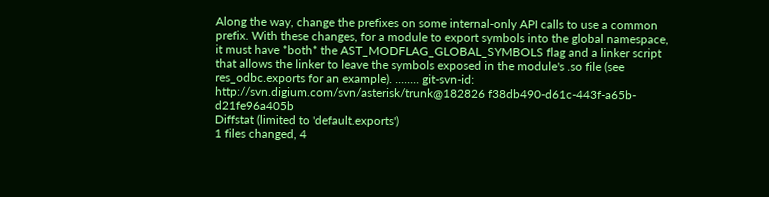Along the way, change the prefixes on some internal-only API calls to use a common prefix. With these changes, for a module to export symbols into the global namespace, it must have *both* the AST_MODFLAG_GLOBAL_SYMBOLS flag and a linker script that allows the linker to leave the symbols exposed in the module's .so file (see res_odbc.exports for an example). ........ git-svn-id: http://svn.digium.com/svn/asterisk/trunk@182826 f38db490-d61c-443f-a65b-d21fe96a405b
Diffstat (limited to 'default.exports')
1 files changed, 4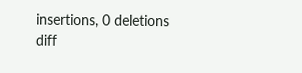insertions, 0 deletions
diff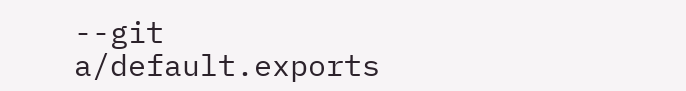--git a/default.exports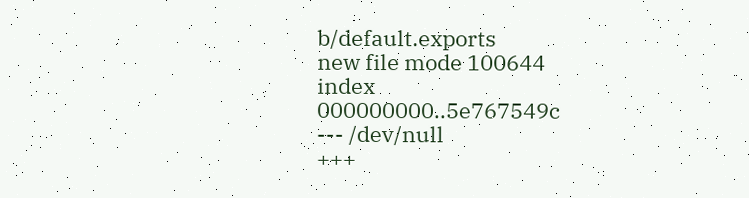b/default.exports
new file mode 100644
index 000000000..5e767549c
--- /dev/null
+++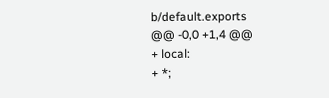b/default.exports
@@ -0,0 +1,4 @@
+ local:
+ *;